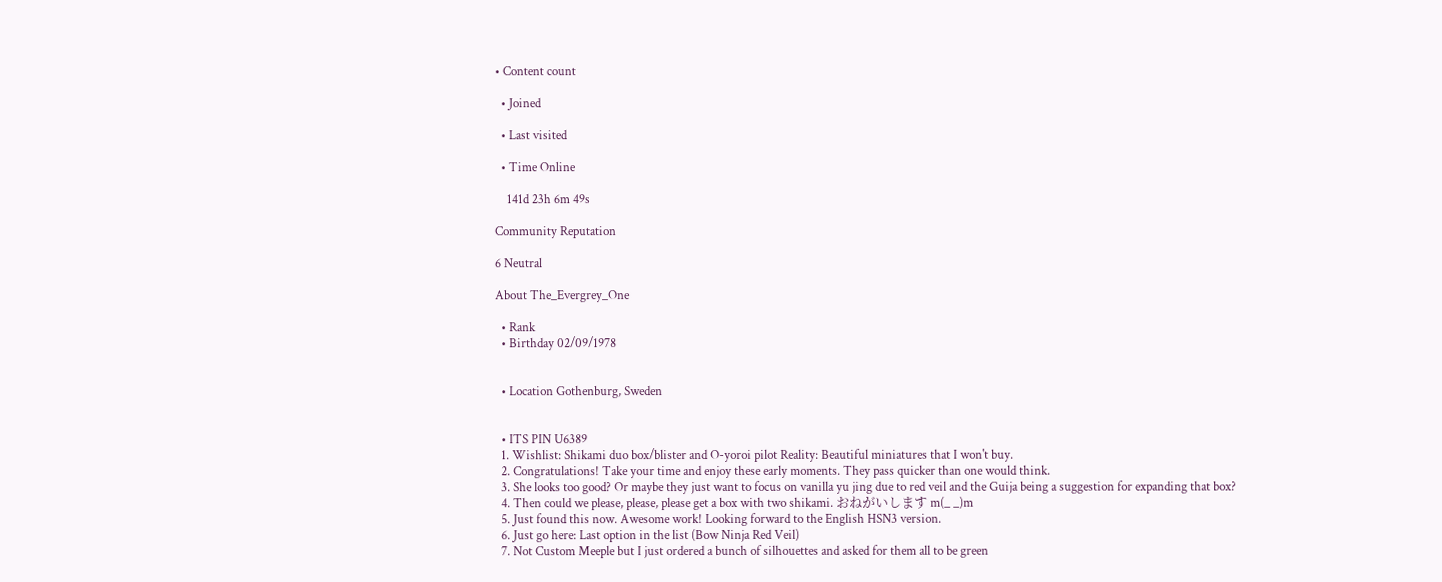• Content count

  • Joined

  • Last visited

  • Time Online

    141d 23h 6m 49s

Community Reputation

6 Neutral

About The_Evergrey_One

  • Rank
  • Birthday 02/09/1978


  • Location Gothenburg, Sweden


  • ITS PIN U6389
  1. Wishlist: Shikami duo box/blister and O-yoroi pilot Reality: Beautiful miniatures that I won't buy.
  2. Congratulations! Take your time and enjoy these early moments. They pass quicker than one would think.
  3. She looks too good? Or maybe they just want to focus on vanilla yu jing due to red veil and the Guija being a suggestion for expanding that box?
  4. Then could we please, please, please get a box with two shikami. おねがいします m(_ _)m
  5. Just found this now. Awesome work! Looking forward to the English HSN3 version.
  6. Just go here: Last option in the list (Bow Ninja Red Veil)
  7. Not Custom Meeple but I just ordered a bunch of silhouettes and asked for them all to be green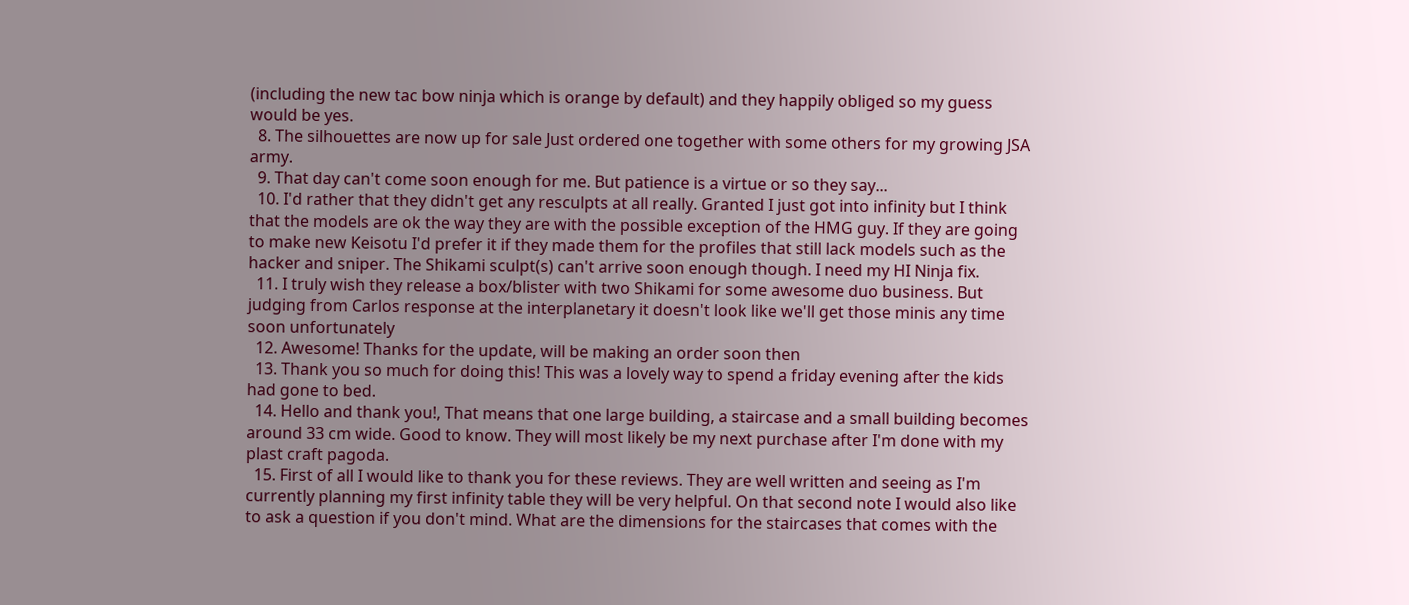(including the new tac bow ninja which is orange by default) and they happily obliged so my guess would be yes.
  8. The silhouettes are now up for sale Just ordered one together with some others for my growing JSA army.
  9. That day can't come soon enough for me. But patience is a virtue or so they say...
  10. I'd rather that they didn't get any resculpts at all really. Granted I just got into infinity but I think that the models are ok the way they are with the possible exception of the HMG guy. If they are going to make new Keisotu I'd prefer it if they made them for the profiles that still lack models such as the hacker and sniper. The Shikami sculpt(s) can't arrive soon enough though. I need my HI Ninja fix.
  11. I truly wish they release a box/blister with two Shikami for some awesome duo business. But judging from Carlos response at the interplanetary it doesn't look like we'll get those minis any time soon unfortunately
  12. Awesome! Thanks for the update, will be making an order soon then
  13. Thank you so much for doing this! This was a lovely way to spend a friday evening after the kids had gone to bed.
  14. Hello and thank you!, That means that one large building, a staircase and a small building becomes around 33 cm wide. Good to know. They will most likely be my next purchase after I'm done with my plast craft pagoda.
  15. First of all I would like to thank you for these reviews. They are well written and seeing as I'm currently planning my first infinity table they will be very helpful. On that second note I would also like to ask a question if you don't mind. What are the dimensions for the staircases that comes with the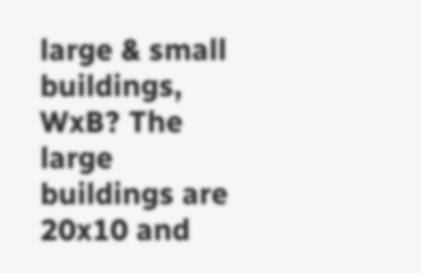large & small buildings, WxB? The large buildings are 20x10 and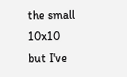the small 10x10 but I've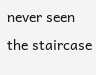never seen the staircase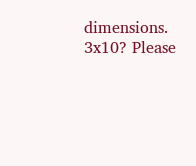dimensions. 3x10? Please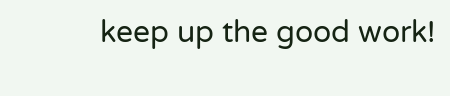keep up the good work!